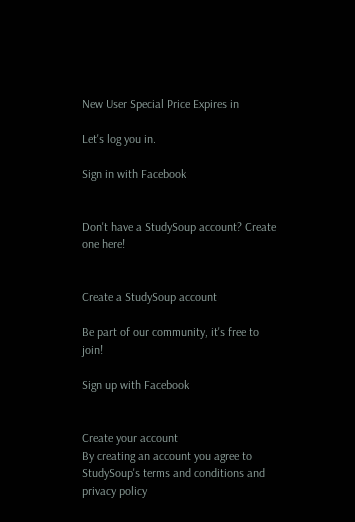New User Special Price Expires in

Let's log you in.

Sign in with Facebook


Don't have a StudySoup account? Create one here!


Create a StudySoup account

Be part of our community, it's free to join!

Sign up with Facebook


Create your account
By creating an account you agree to StudySoup's terms and conditions and privacy policy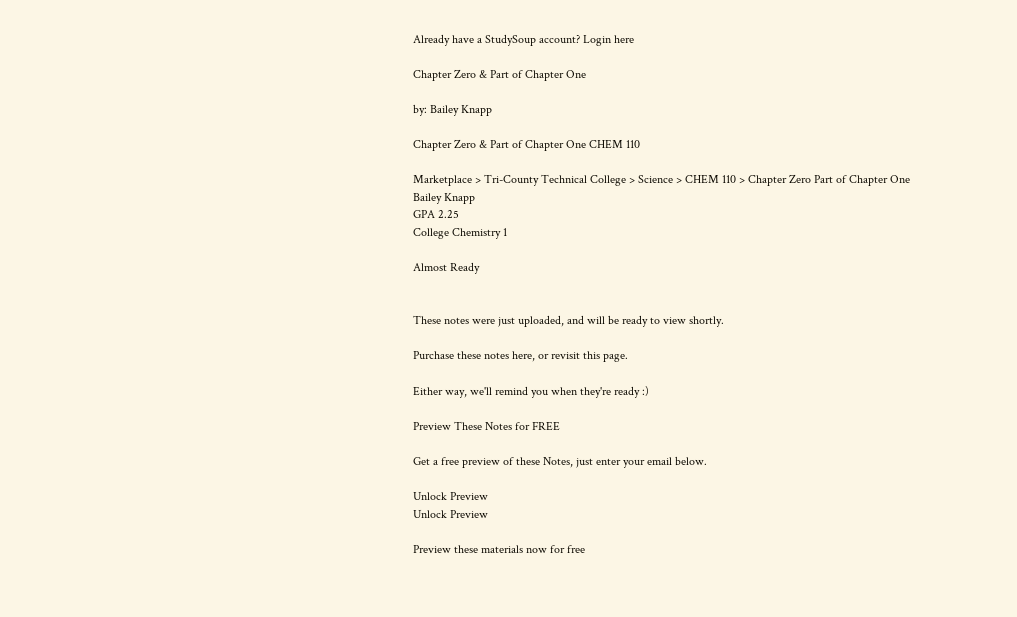Already have a StudySoup account? Login here

Chapter Zero & Part of Chapter One

by: Bailey Knapp

Chapter Zero & Part of Chapter One CHEM 110

Marketplace > Tri-County Technical College > Science > CHEM 110 > Chapter Zero Part of Chapter One
Bailey Knapp
GPA 2.25
College Chemistry 1

Almost Ready


These notes were just uploaded, and will be ready to view shortly.

Purchase these notes here, or revisit this page.

Either way, we'll remind you when they're ready :)

Preview These Notes for FREE

Get a free preview of these Notes, just enter your email below.

Unlock Preview
Unlock Preview

Preview these materials now for free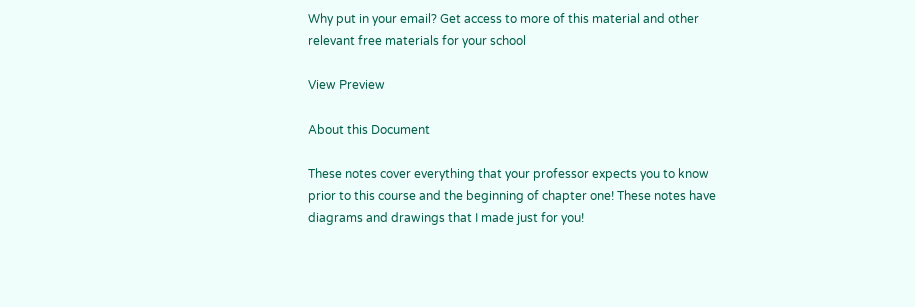Why put in your email? Get access to more of this material and other relevant free materials for your school

View Preview

About this Document

These notes cover everything that your professor expects you to know prior to this course and the beginning of chapter one! These notes have diagrams and drawings that I made just for you!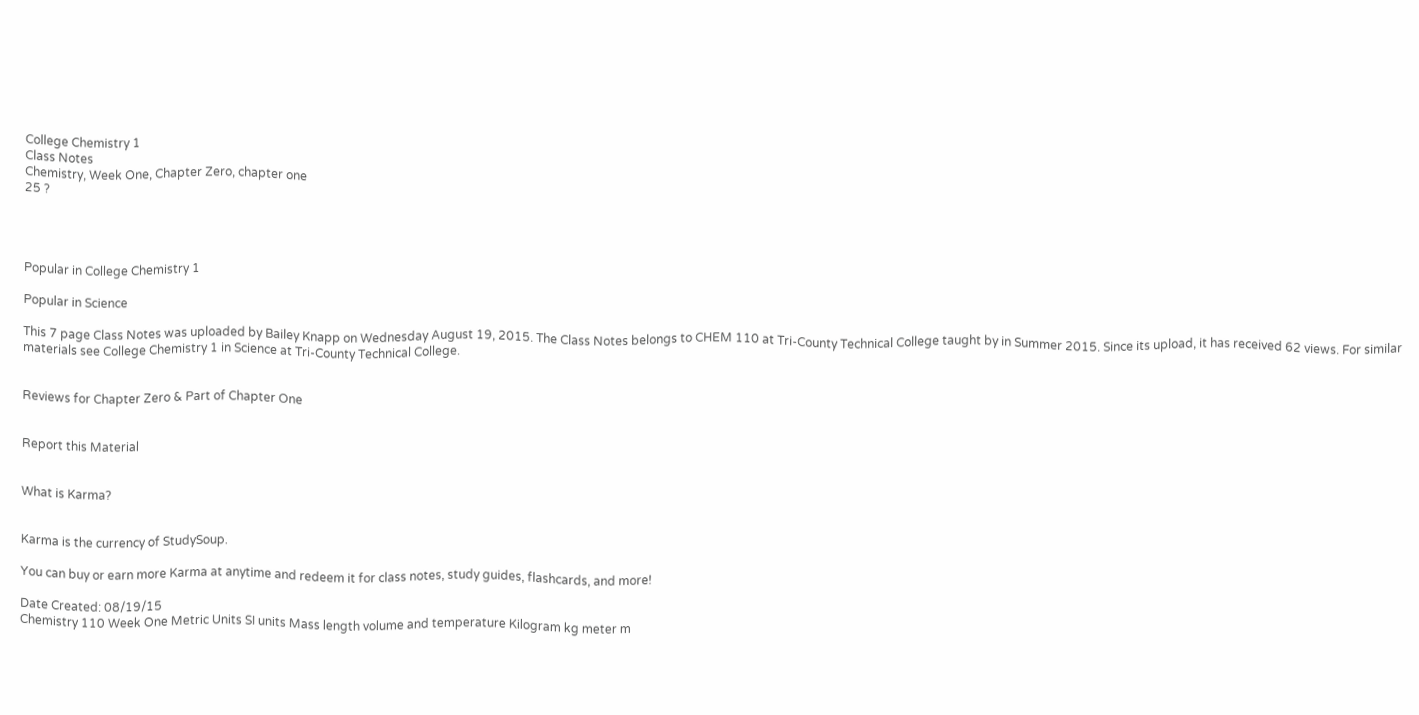College Chemistry 1
Class Notes
Chemistry, Week One, Chapter Zero, chapter one
25 ?




Popular in College Chemistry 1

Popular in Science

This 7 page Class Notes was uploaded by Bailey Knapp on Wednesday August 19, 2015. The Class Notes belongs to CHEM 110 at Tri-County Technical College taught by in Summer 2015. Since its upload, it has received 62 views. For similar materials see College Chemistry 1 in Science at Tri-County Technical College.


Reviews for Chapter Zero & Part of Chapter One


Report this Material


What is Karma?


Karma is the currency of StudySoup.

You can buy or earn more Karma at anytime and redeem it for class notes, study guides, flashcards, and more!

Date Created: 08/19/15
Chemistry 110 Week One Metric Units SI units Mass length volume and temperature Kilogram kg meter m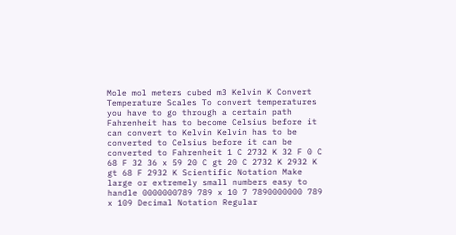Mole mol meters cubed m3 Kelvin K Convert Temperature Scales To convert temperatures you have to go through a certain path Fahrenheit has to become Celsius before it can convert to Kelvin Kelvin has to be converted to Celsius before it can be converted to Fahrenheit 1 C 2732 K 32 F 0 C 68 F 32 36 x 59 20 C gt 20 C 2732 K 2932 K gt 68 F 2932 K Scientific Notation Make large or extremely small numbers easy to handle 0000000789 789 x 10 7 7890000000 789 x 109 Decimal Notation Regular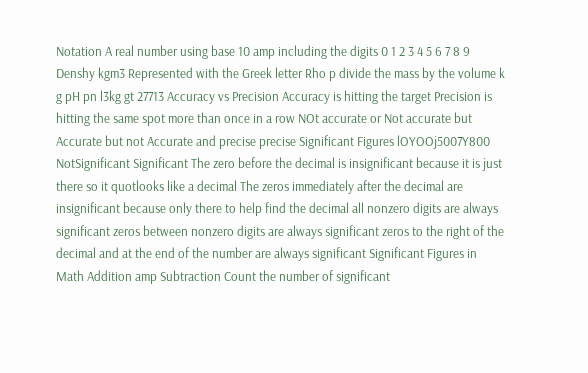Notation A real number using base 10 amp including the digits 0 1 2 3 4 5 6 7 8 9 Denshy kgm3 Represented with the Greek letter Rho p divide the mass by the volume k g pH pn l3kg gt 27713 Accuracy vs Precision Accuracy is hitting the target Precision is hitting the same spot more than once in a row NOt accurate or Not accurate but Accurate but not Accurate and precise precise Significant Figures lOYOOj5007Y800 NotSignificant Significant The zero before the decimal is insignificant because it is just there so it quotlooks like a decimal The zeros immediately after the decimal are insignificant because only there to help find the decimal all nonzero digits are always significant zeros between nonzero digits are always significant zeros to the right of the decimal and at the end of the number are always significant Significant Figures in Math Addition amp Subtraction Count the number of significant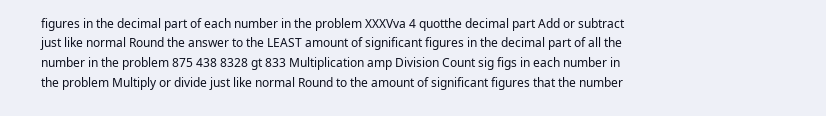figures in the decimal part of each number in the problem XXXVva 4 quotthe decimal part Add or subtract just like normal Round the answer to the LEAST amount of significant figures in the decimal part of all the number in the problem 875 438 8328 gt 833 Multiplication amp Division Count sig figs in each number in the problem Multiply or divide just like normal Round to the amount of significant figures that the number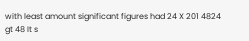with least amount significant figures had 24 X 201 4824 gt 48 It s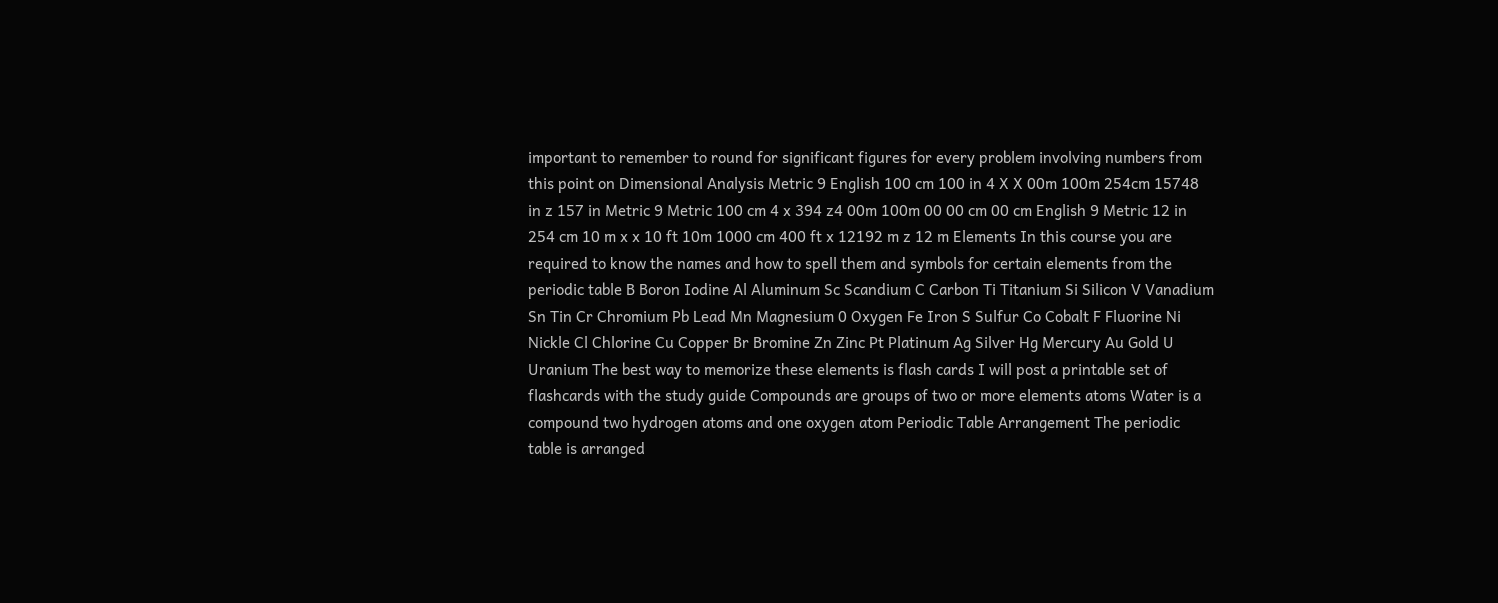important to remember to round for significant figures for every problem involving numbers from this point on Dimensional Analysis Metric 9 English 100 cm 100 in 4 X X 00m 100m 254cm 15748 in z 157 in Metric 9 Metric 100 cm 4 x 394 z4 00m 100m 00 00 cm 00 cm English 9 Metric 12 in 254 cm 10 m x x 10 ft 10m 1000 cm 400 ft x 12192 m z 12 m Elements In this course you are required to know the names and how to spell them and symbols for certain elements from the periodic table B Boron Iodine Al Aluminum Sc Scandium C Carbon Ti Titanium Si Silicon V Vanadium Sn Tin Cr Chromium Pb Lead Mn Magnesium 0 Oxygen Fe Iron S Sulfur Co Cobalt F Fluorine Ni Nickle Cl Chlorine Cu Copper Br Bromine Zn Zinc Pt Platinum Ag Silver Hg Mercury Au Gold U Uranium The best way to memorize these elements is flash cards I will post a printable set of flashcards with the study guide Compounds are groups of two or more elements atoms Water is a compound two hydrogen atoms and one oxygen atom Periodic Table Arrangement The periodic table is arranged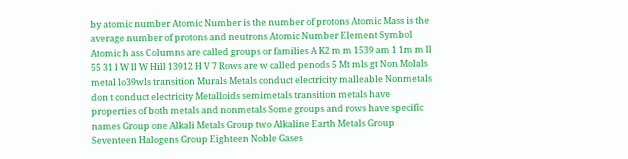by atomic number Atomic Number is the number of protons Atomic Mass is the average number of protons and neutrons Atomic Number Element Symbol Atomic h ass Columns are called groups or families A K2 m m 1539 am 1 1m m ll 55 31 l W ll W Hill 13912 H V 7 Rows are w called penods 5 Mt mls gt Non Molals metal lo39wls transition Murals Metals conduct electricity malleable Nonmetals don t conduct electricity Metalloids semimetals transition metals have properties of both metals and nonmetals Some groups and rows have specific names Group one Alkali Metals Group two Alkaline Earth Metals Group Seventeen Halogens Group Eighteen Noble Gases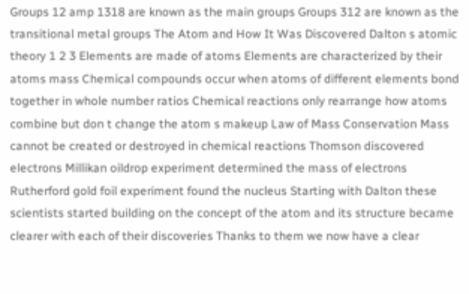Groups 12 amp 1318 are known as the main groups Groups 312 are known as the transitional metal groups The Atom and How It Was Discovered Dalton s atomic theory 1 2 3 Elements are made of atoms Elements are characterized by their atoms mass Chemical compounds occur when atoms of different elements bond together in whole number ratios Chemical reactions only rearrange how atoms combine but don t change the atom s makeup Law of Mass Conservation Mass cannot be created or destroyed in chemical reactions Thomson discovered electrons Millikan oildrop experiment determined the mass of electrons Rutherford gold foil experiment found the nucleus Starting with Dalton these scientists started building on the concept of the atom and its structure became clearer with each of their discoveries Thanks to them we now have a clear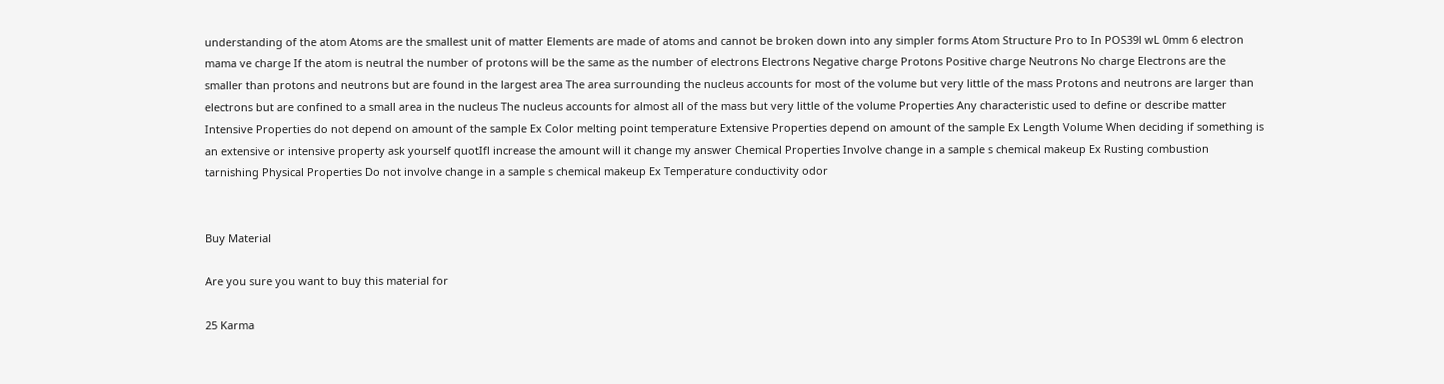understanding of the atom Atoms are the smallest unit of matter Elements are made of atoms and cannot be broken down into any simpler forms Atom Structure Pro to In POS39l wL 0mm 6 electron mama ve charge If the atom is neutral the number of protons will be the same as the number of electrons Electrons Negative charge Protons Positive charge Neutrons No charge Electrons are the smaller than protons and neutrons but are found in the largest area The area surrounding the nucleus accounts for most of the volume but very little of the mass Protons and neutrons are larger than electrons but are confined to a small area in the nucleus The nucleus accounts for almost all of the mass but very little of the volume Properties Any characteristic used to define or describe matter Intensive Properties do not depend on amount of the sample Ex Color melting point temperature Extensive Properties depend on amount of the sample Ex Length Volume When deciding if something is an extensive or intensive property ask yourself quotIfl increase the amount will it change my answer Chemical Properties Involve change in a sample s chemical makeup Ex Rusting combustion tarnishing Physical Properties Do not involve change in a sample s chemical makeup Ex Temperature conductivity odor


Buy Material

Are you sure you want to buy this material for

25 Karma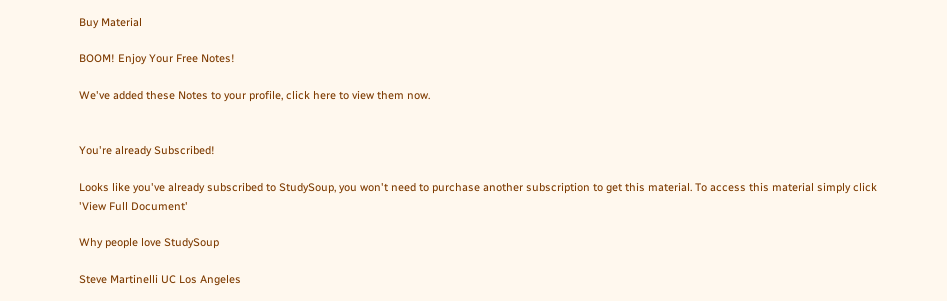Buy Material

BOOM! Enjoy Your Free Notes!

We've added these Notes to your profile, click here to view them now.


You're already Subscribed!

Looks like you've already subscribed to StudySoup, you won't need to purchase another subscription to get this material. To access this material simply click 'View Full Document'

Why people love StudySoup

Steve Martinelli UC Los Angeles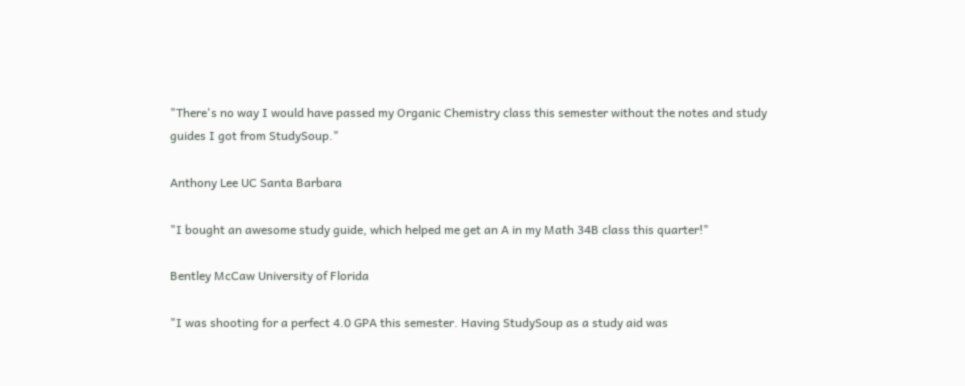"There's no way I would have passed my Organic Chemistry class this semester without the notes and study guides I got from StudySoup."

Anthony Lee UC Santa Barbara

"I bought an awesome study guide, which helped me get an A in my Math 34B class this quarter!"

Bentley McCaw University of Florida

"I was shooting for a perfect 4.0 GPA this semester. Having StudySoup as a study aid was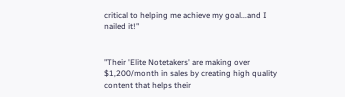critical to helping me achieve my goal...and I nailed it!"


"Their 'Elite Notetakers' are making over $1,200/month in sales by creating high quality content that helps their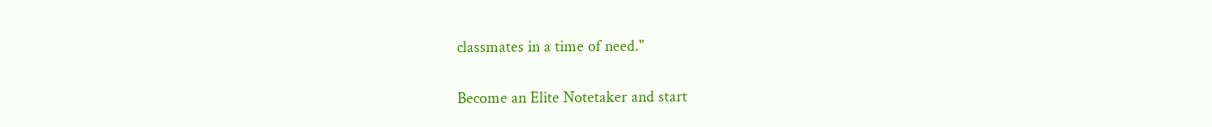classmates in a time of need."

Become an Elite Notetaker and start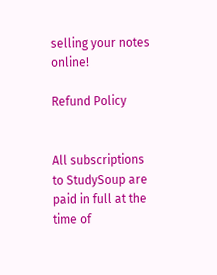selling your notes online!

Refund Policy


All subscriptions to StudySoup are paid in full at the time of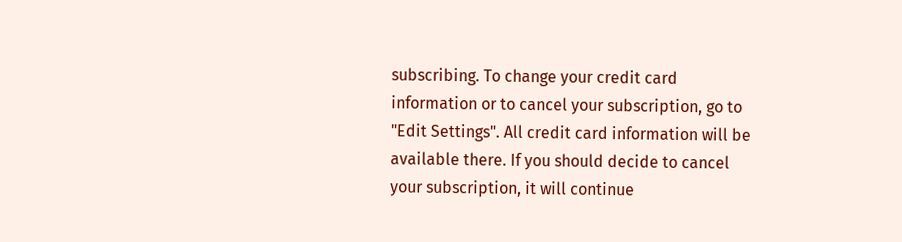subscribing. To change your credit card information or to cancel your subscription, go to "Edit Settings". All credit card information will be available there. If you should decide to cancel your subscription, it will continue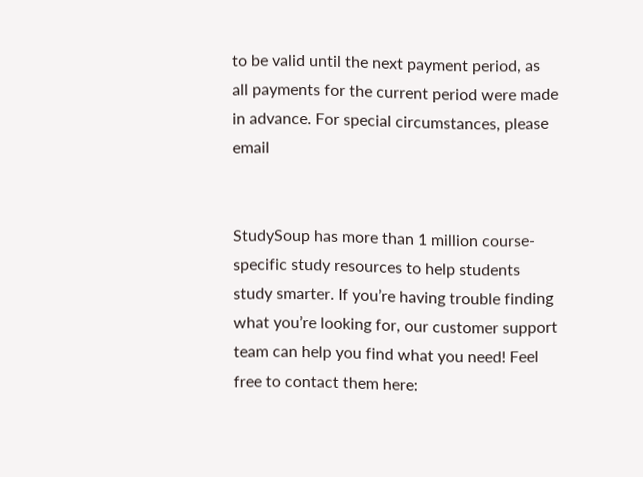to be valid until the next payment period, as all payments for the current period were made in advance. For special circumstances, please email


StudySoup has more than 1 million course-specific study resources to help students study smarter. If you’re having trouble finding what you’re looking for, our customer support team can help you find what you need! Feel free to contact them here: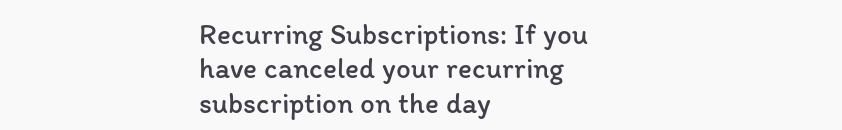Recurring Subscriptions: If you have canceled your recurring subscription on the day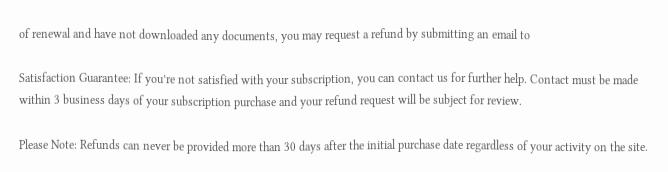of renewal and have not downloaded any documents, you may request a refund by submitting an email to

Satisfaction Guarantee: If you’re not satisfied with your subscription, you can contact us for further help. Contact must be made within 3 business days of your subscription purchase and your refund request will be subject for review.

Please Note: Refunds can never be provided more than 30 days after the initial purchase date regardless of your activity on the site.